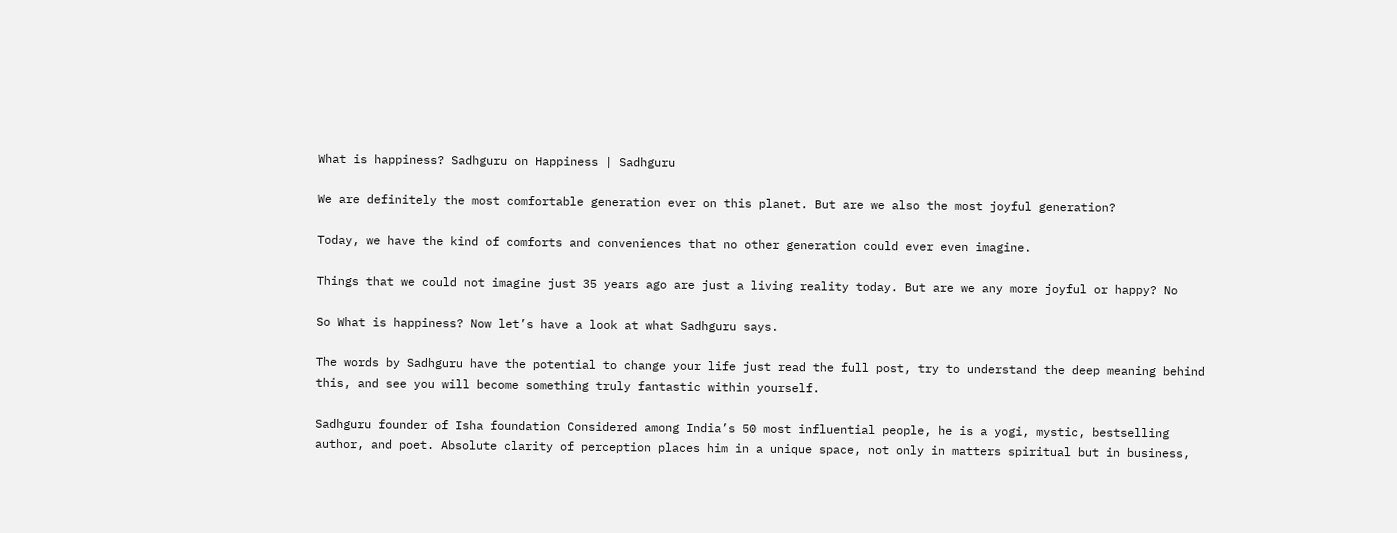What is happiness? Sadhguru on Happiness | Sadhguru

We are definitely the most comfortable generation ever on this planet. But are we also the most joyful generation?

Today, we have the kind of comforts and conveniences that no other generation could ever even imagine.

Things that we could not imagine just 35 years ago are just a living reality today. But are we any more joyful or happy? No

So What is happiness? Now let’s have a look at what Sadhguru says.

The words by Sadhguru have the potential to change your life just read the full post, try to understand the deep meaning behind this, and see you will become something truly fantastic within yourself.

Sadhguru founder of Isha foundation Considered among India’s 50 most influential people, he is a yogi, mystic, bestselling author, and poet. Absolute clarity of perception places him in a unique space, not only in matters spiritual but in business,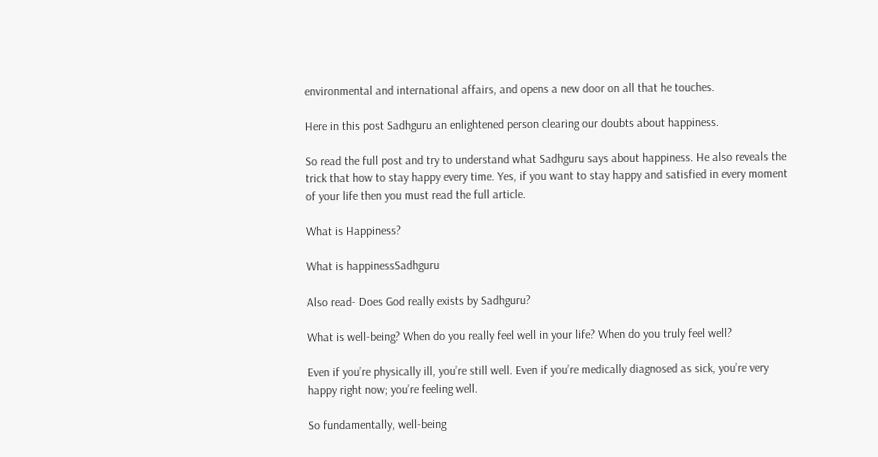environmental and international affairs, and opens a new door on all that he touches.

Here in this post Sadhguru an enlightened person clearing our doubts about happiness.

So read the full post and try to understand what Sadhguru says about happiness. He also reveals the trick that how to stay happy every time. Yes, if you want to stay happy and satisfied in every moment of your life then you must read the full article.

What is Happiness?

What is happinessSadhguru

Also read- Does God really exists by Sadhguru?

What is well-being? When do you really feel well in your life? When do you truly feel well?

Even if you’re physically ill, you’re still well. Even if you’re medically diagnosed as sick, you’re very happy right now; you’re feeling well.

So fundamentally, well-being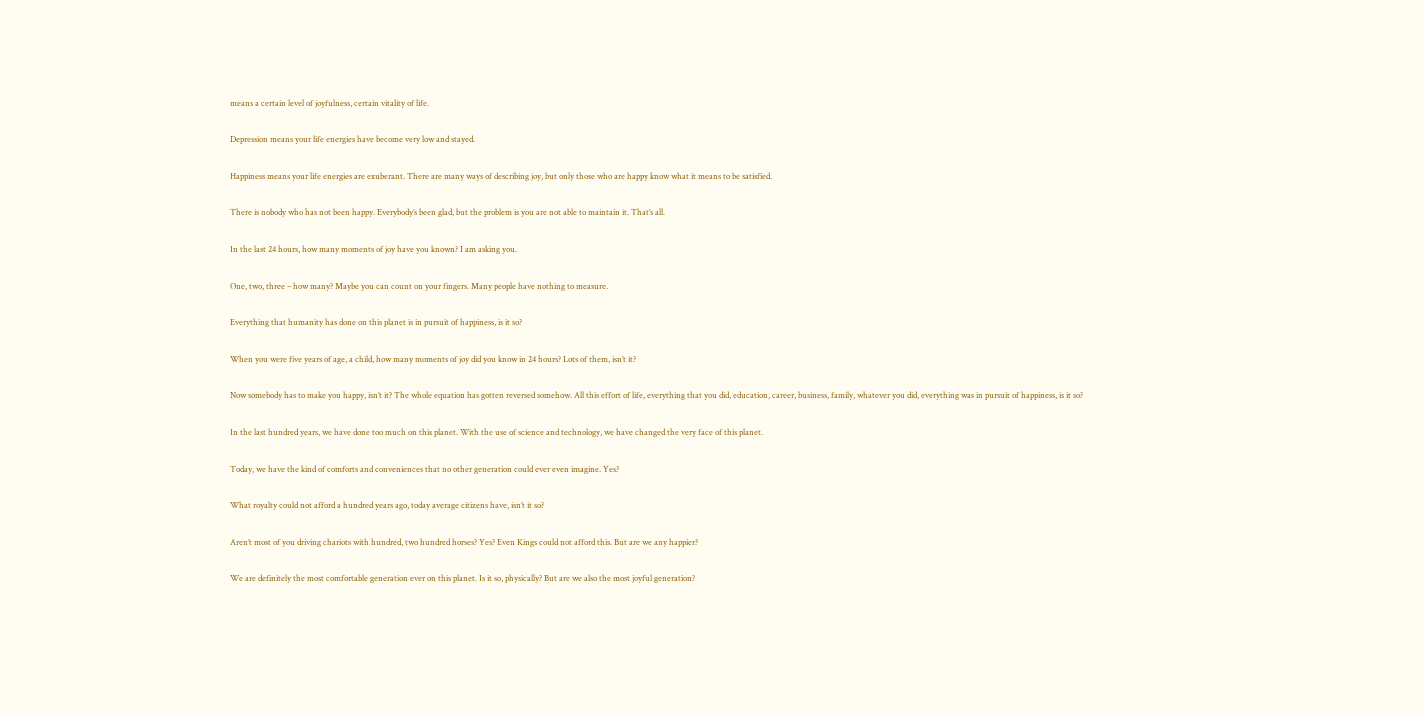means a certain level of joyfulness, certain vitality of life.

Depression means your life energies have become very low and stayed.

Happiness means your life energies are exuberant. There are many ways of describing joy, but only those who are happy know what it means to be satisfied.

There is nobody who has not been happy. Everybody’s been glad, but the problem is you are not able to maintain it. That’s all.

In the last 24 hours, how many moments of joy have you known? I am asking you.

One, two, three – how many? Maybe you can count on your fingers. Many people have nothing to measure.

Everything that humanity has done on this planet is in pursuit of happiness, is it so?

When you were five years of age, a child, how many moments of joy did you know in 24 hours? Lots of them, isn’t it?

Now somebody has to make you happy, isn’t it? The whole equation has gotten reversed somehow. All this effort of life, everything that you did, education, career, business, family, whatever you did, everything was in pursuit of happiness, is it so?

In the last hundred years, we have done too much on this planet. With the use of science and technology, we have changed the very face of this planet.

Today, we have the kind of comforts and conveniences that no other generation could ever even imagine. Yes?

What royalty could not afford a hundred years ago, today average citizens have, isn’t it so?

Aren’t most of you driving chariots with hundred, two hundred horses? Yes? Even Kings could not afford this. But are we any happier?

We are definitely the most comfortable generation ever on this planet. Is it so, physically? But are we also the most joyful generation?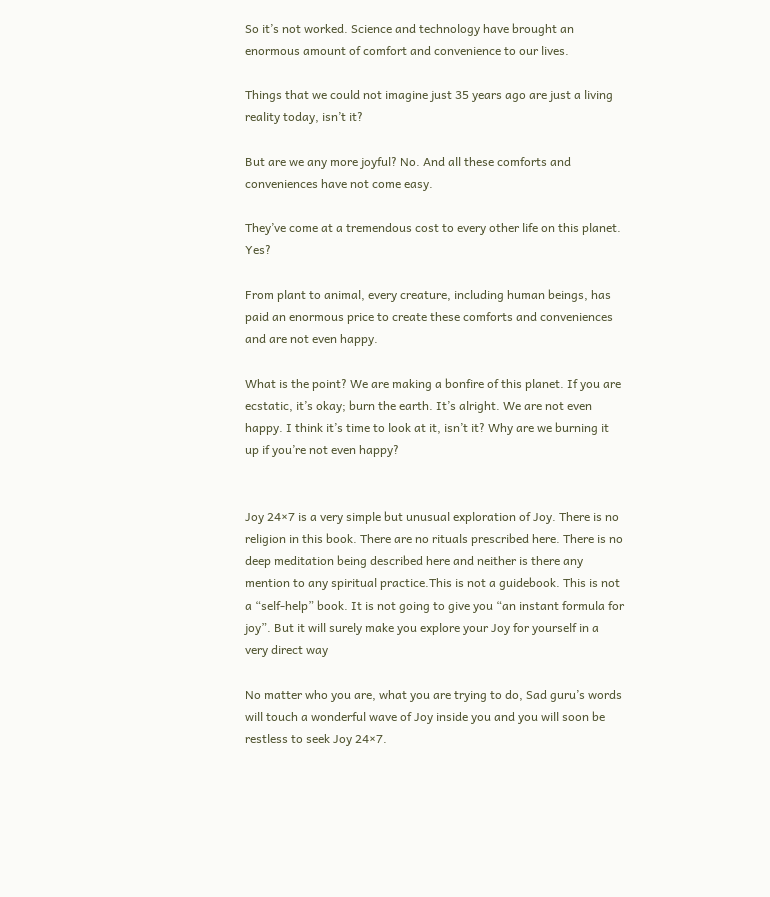So it’s not worked. Science and technology have brought an enormous amount of comfort and convenience to our lives.

Things that we could not imagine just 35 years ago are just a living reality today, isn’t it?

But are we any more joyful? No. And all these comforts and conveniences have not come easy.

They’ve come at a tremendous cost to every other life on this planet. Yes?

From plant to animal, every creature, including human beings, has paid an enormous price to create these comforts and conveniences and are not even happy.

What is the point? We are making a bonfire of this planet. If you are ecstatic, it’s okay; burn the earth. It’s alright. We are not even happy. I think it’s time to look at it, isn’t it? Why are we burning it up if you’re not even happy?


Joy 24×7 is a very simple but unusual exploration of Joy. There is no religion in this book. There are no rituals prescribed here. There is no deep meditation being described here and neither is there any mention to any spiritual practice.This is not a guidebook. This is not a “self-help” book. It is not going to give you “an instant formula for joy”. But it will surely make you explore your Joy for yourself in a very direct way

No matter who you are, what you are trying to do, Sad guru’s words will touch a wonderful wave of Joy inside you and you will soon be restless to seek Joy 24×7.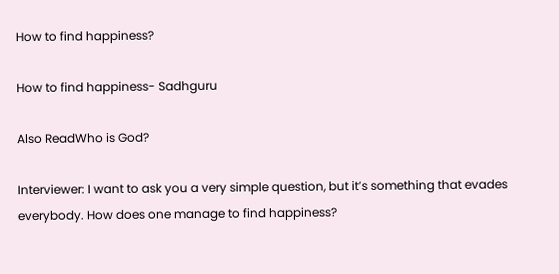How to find happiness?

How to find happiness- Sadhguru

Also ReadWho is God?

Interviewer: I want to ask you a very simple question, but it’s something that evades everybody. How does one manage to find happiness?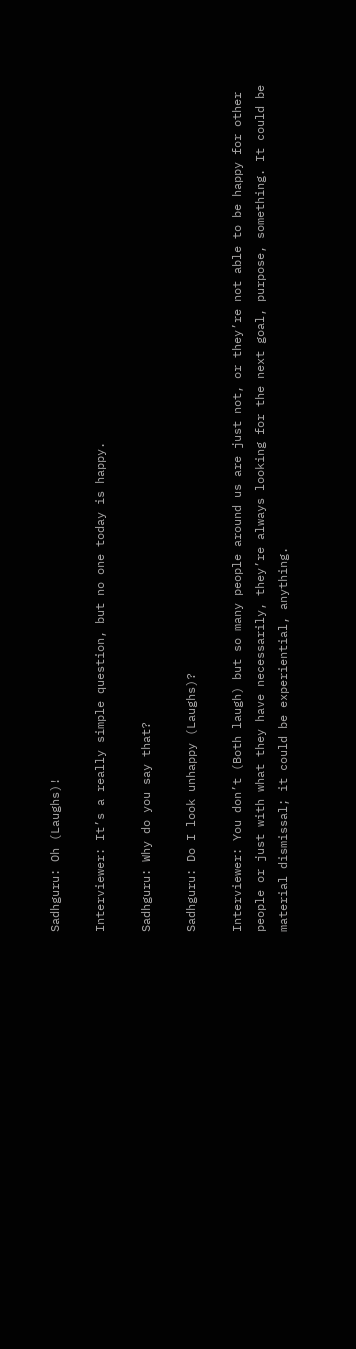Sadhguru: Oh (Laughs)!

Interviewer: It’s a really simple question, but no one today is happy.

Sadhguru: Why do you say that?

Sadhguru: Do I look unhappy (Laughs)?

Interviewer: You don’t (Both laugh) but so many people around us are just not, or they’re not able to be happy for other people or just with what they have necessarily, they’re always looking for the next goal, purpose, something. It could be material dismissal; it could be experiential, anything.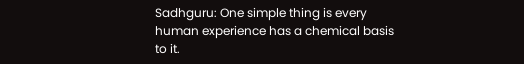Sadhguru: One simple thing is every human experience has a chemical basis to it.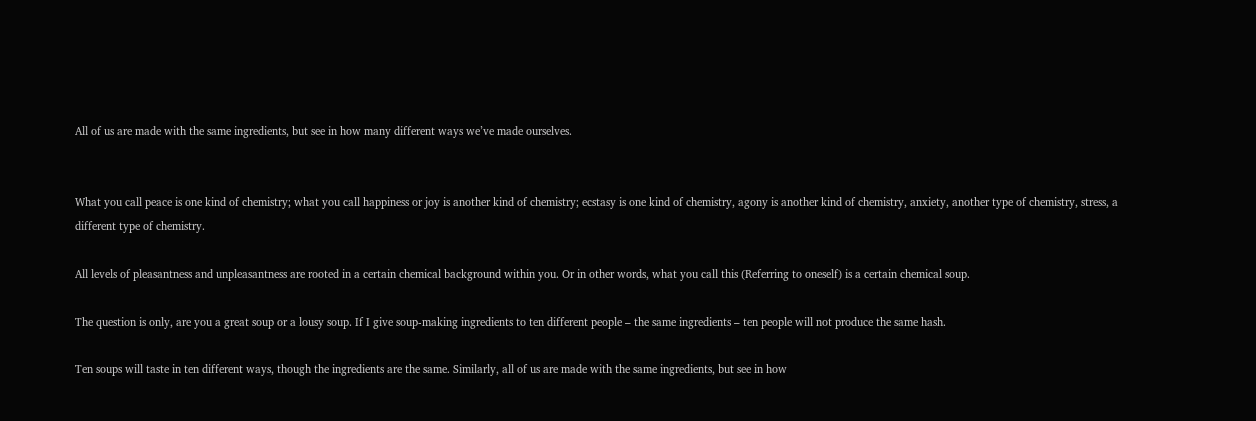All of us are made with the same ingredients, but see in how many different ways we’ve made ourselves.


What you call peace is one kind of chemistry; what you call happiness or joy is another kind of chemistry; ecstasy is one kind of chemistry, agony is another kind of chemistry, anxiety, another type of chemistry, stress, a different type of chemistry.

All levels of pleasantness and unpleasantness are rooted in a certain chemical background within you. Or in other words, what you call this (Referring to oneself) is a certain chemical soup.

The question is only, are you a great soup or a lousy soup. If I give soup-making ingredients to ten different people – the same ingredients – ten people will not produce the same hash.

Ten soups will taste in ten different ways, though the ingredients are the same. Similarly, all of us are made with the same ingredients, but see in how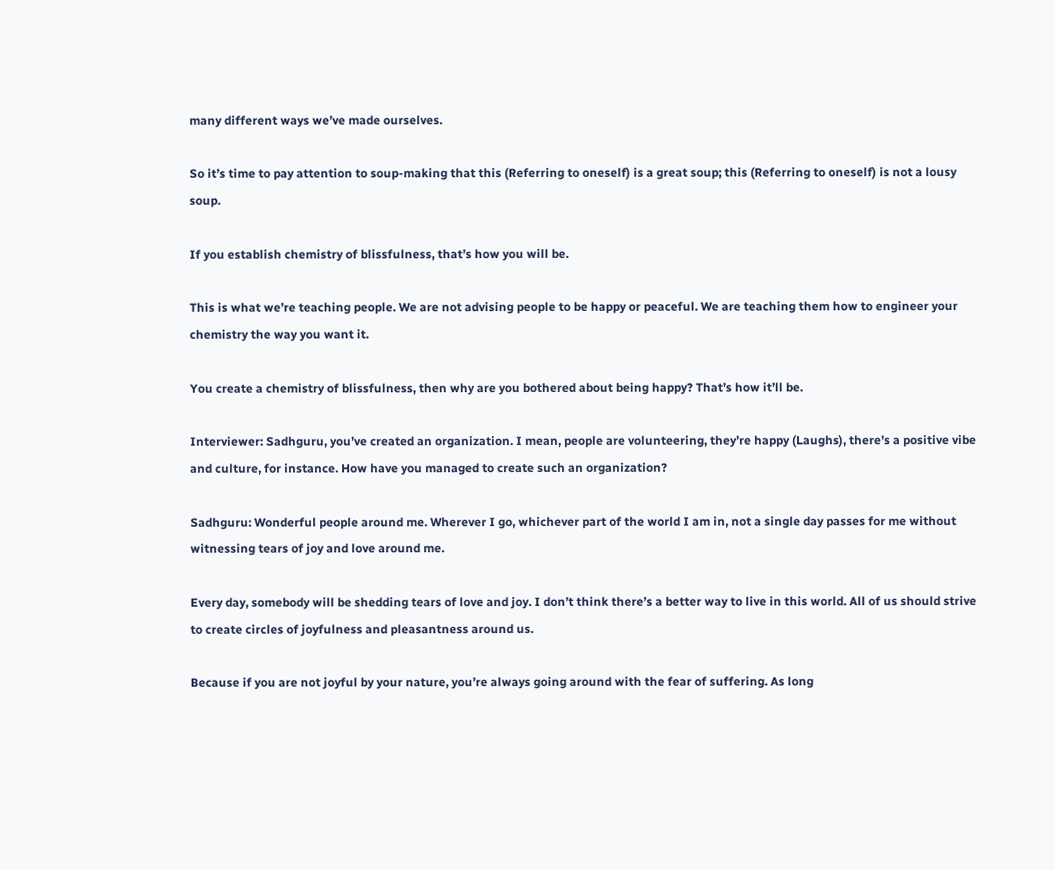many different ways we’ve made ourselves.

So it’s time to pay attention to soup-making that this (Referring to oneself) is a great soup; this (Referring to oneself) is not a lousy soup.

If you establish chemistry of blissfulness, that’s how you will be.

This is what we’re teaching people. We are not advising people to be happy or peaceful. We are teaching them how to engineer your chemistry the way you want it.

You create a chemistry of blissfulness, then why are you bothered about being happy? That’s how it’ll be.

Interviewer: Sadhguru, you’ve created an organization. I mean, people are volunteering, they’re happy (Laughs), there’s a positive vibe and culture, for instance. How have you managed to create such an organization?

Sadhguru: Wonderful people around me. Wherever I go, whichever part of the world I am in, not a single day passes for me without witnessing tears of joy and love around me.

Every day, somebody will be shedding tears of love and joy. I don’t think there’s a better way to live in this world. All of us should strive to create circles of joyfulness and pleasantness around us.

Because if you are not joyful by your nature, you’re always going around with the fear of suffering. As long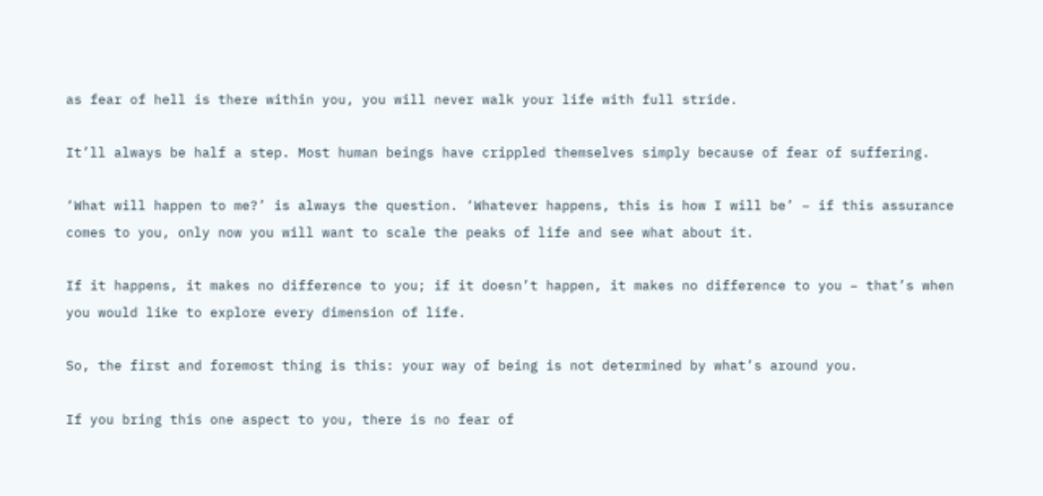as fear of hell is there within you, you will never walk your life with full stride.

It’ll always be half a step. Most human beings have crippled themselves simply because of fear of suffering.

‘What will happen to me?’ is always the question. ‘Whatever happens, this is how I will be’ – if this assurance comes to you, only now you will want to scale the peaks of life and see what about it.

If it happens, it makes no difference to you; if it doesn’t happen, it makes no difference to you – that’s when you would like to explore every dimension of life.

So, the first and foremost thing is this: your way of being is not determined by what’s around you.

If you bring this one aspect to you, there is no fear of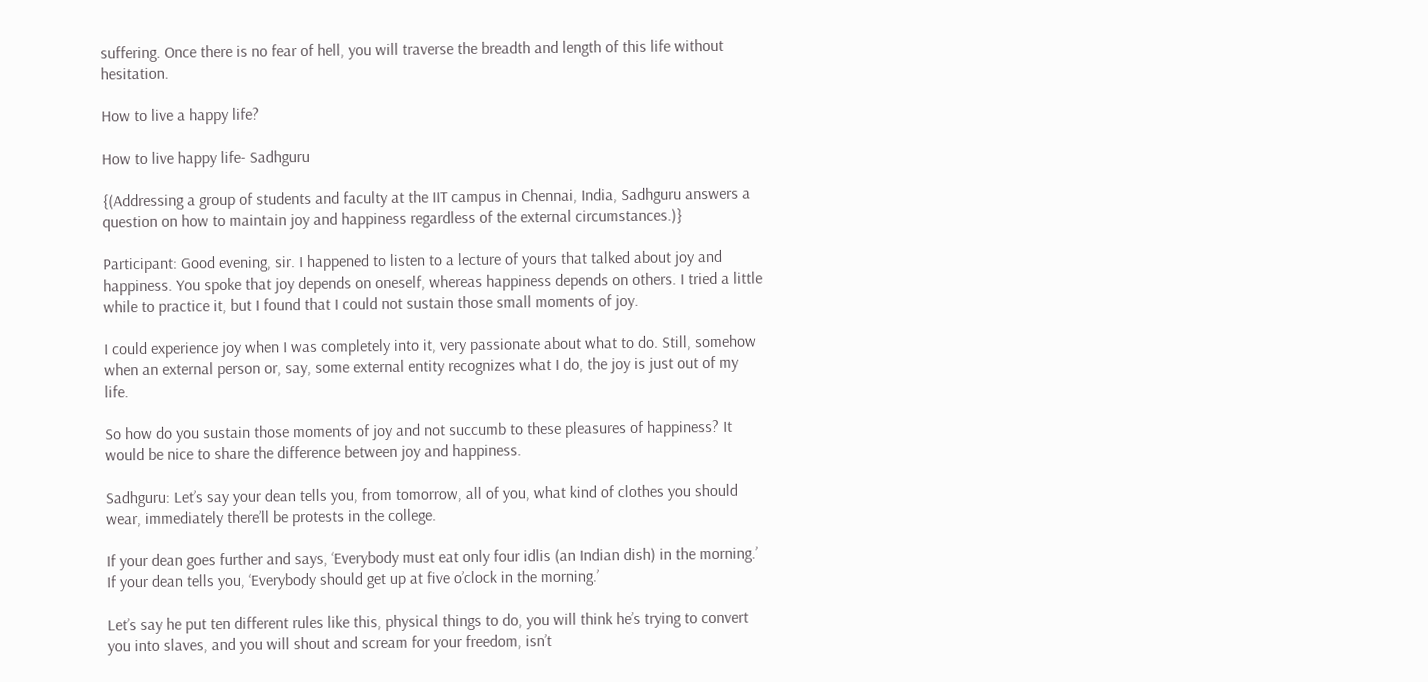suffering. Once there is no fear of hell, you will traverse the breadth and length of this life without hesitation.

How to live a happy life?

How to live happy life- Sadhguru

{(Addressing a group of students and faculty at the IIT campus in Chennai, India, Sadhguru answers a question on how to maintain joy and happiness regardless of the external circumstances.)}

Participant: Good evening, sir. I happened to listen to a lecture of yours that talked about joy and happiness. You spoke that joy depends on oneself, whereas happiness depends on others. I tried a little while to practice it, but I found that I could not sustain those small moments of joy.

I could experience joy when I was completely into it, very passionate about what to do. Still, somehow when an external person or, say, some external entity recognizes what I do, the joy is just out of my life.

So how do you sustain those moments of joy and not succumb to these pleasures of happiness? It would be nice to share the difference between joy and happiness.

Sadhguru: Let’s say your dean tells you, from tomorrow, all of you, what kind of clothes you should wear, immediately there’ll be protests in the college.

If your dean goes further and says, ‘Everybody must eat only four idlis (an Indian dish) in the morning.’ If your dean tells you, ‘Everybody should get up at five o’clock in the morning.’

Let’s say he put ten different rules like this, physical things to do, you will think he’s trying to convert you into slaves, and you will shout and scream for your freedom, isn’t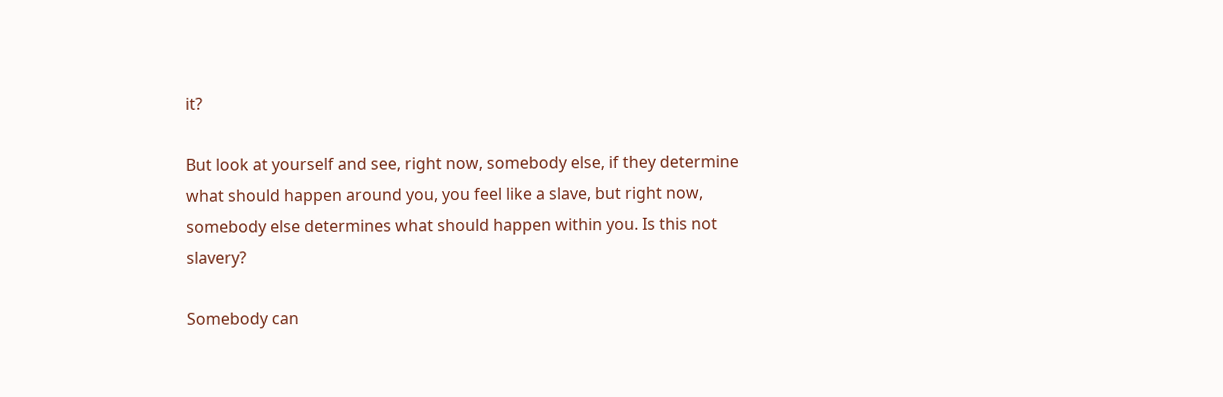it?

But look at yourself and see, right now, somebody else, if they determine what should happen around you, you feel like a slave, but right now, somebody else determines what should happen within you. Is this not slavery?

Somebody can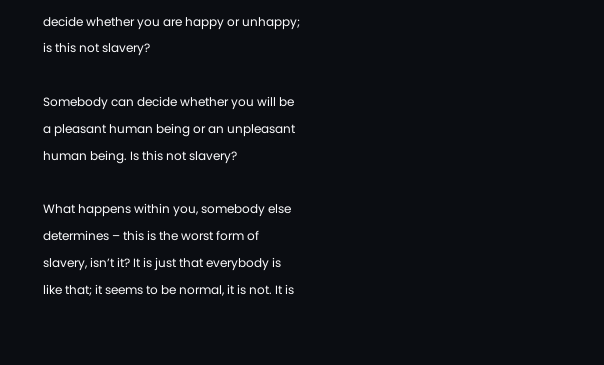decide whether you are happy or unhappy; is this not slavery?

Somebody can decide whether you will be a pleasant human being or an unpleasant human being. Is this not slavery?

What happens within you, somebody else determines – this is the worst form of slavery, isn’t it? It is just that everybody is like that; it seems to be normal, it is not. It is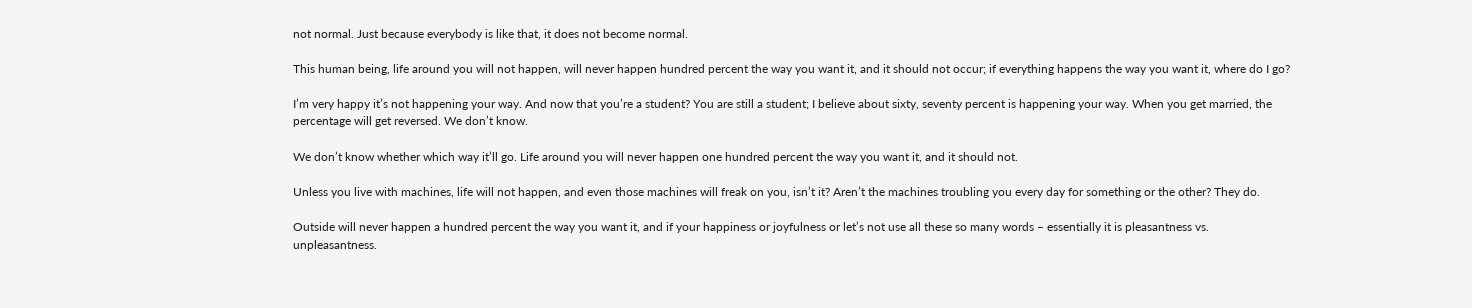not normal. Just because everybody is like that, it does not become normal.

This human being, life around you will not happen, will never happen hundred percent the way you want it, and it should not occur; if everything happens the way you want it, where do I go?

I’m very happy it’s not happening your way. And now that you’re a student? You are still a student; I believe about sixty, seventy percent is happening your way. When you get married, the percentage will get reversed. We don’t know.

We don’t know whether which way it’ll go. Life around you will never happen one hundred percent the way you want it, and it should not.

Unless you live with machines, life will not happen, and even those machines will freak on you, isn’t it? Aren’t the machines troubling you every day for something or the other? They do.

Outside will never happen a hundred percent the way you want it, and if your happiness or joyfulness or let’s not use all these so many words – essentially it is pleasantness vs. unpleasantness.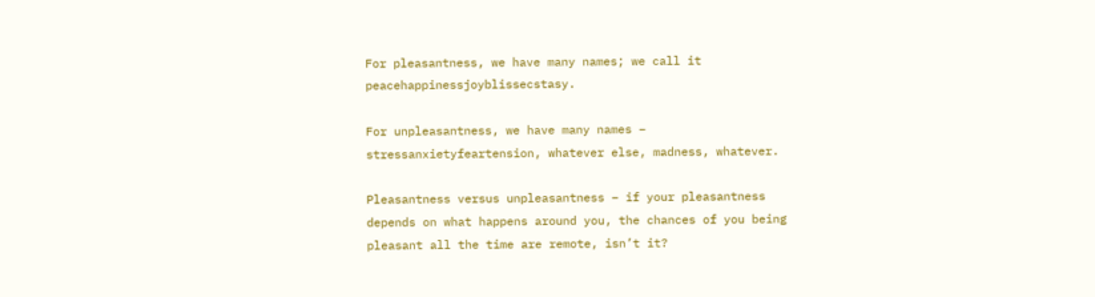For pleasantness, we have many names; we call it peacehappinessjoyblissecstasy.

For unpleasantness, we have many names – stressanxietyfeartension, whatever else, madness, whatever.

Pleasantness versus unpleasantness – if your pleasantness depends on what happens around you, the chances of you being pleasant all the time are remote, isn’t it?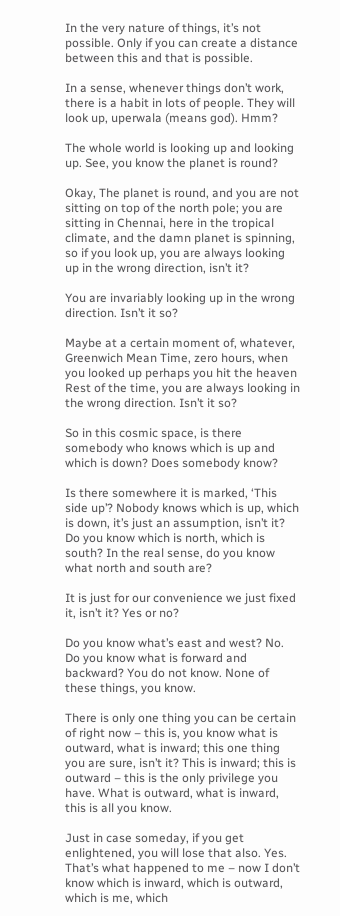In the very nature of things, it’s not possible. Only if you can create a distance between this and that is possible.

In a sense, whenever things don’t work, there is a habit in lots of people. They will look up, uperwala (means god). Hmm?

The whole world is looking up and looking up. See, you know the planet is round?

Okay, The planet is round, and you are not sitting on top of the north pole; you are sitting in Chennai, here in the tropical climate, and the damn planet is spinning, so if you look up, you are always looking up in the wrong direction, isn’t it?

You are invariably looking up in the wrong direction. Isn’t it so?

Maybe at a certain moment of, whatever, Greenwich Mean Time, zero hours, when you looked up perhaps you hit the heaven Rest of the time, you are always looking in the wrong direction. Isn’t it so?

So in this cosmic space, is there somebody who knows which is up and which is down? Does somebody know?

Is there somewhere it is marked, ‘This side up’? Nobody knows which is up, which is down, it’s just an assumption, isn’t it? Do you know which is north, which is south? In the real sense, do you know what north and south are?

It is just for our convenience we just fixed it, isn’t it? Yes or no?

Do you know what’s east and west? No. Do you know what is forward and backward? You do not know. None of these things, you know.

There is only one thing you can be certain of right now – this is, you know what is outward, what is inward; this one thing you are sure, isn’t it? This is inward; this is outward – this is the only privilege you have. What is outward, what is inward, this is all you know.

Just in case someday, if you get enlightened, you will lose that also. Yes. That’s what happened to me – now I don’t know which is inward, which is outward, which is me, which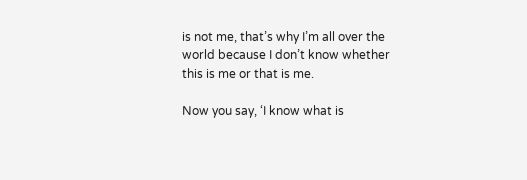is not me, that’s why I’m all over the world because I don’t know whether this is me or that is me.

Now you say, ‘I know what is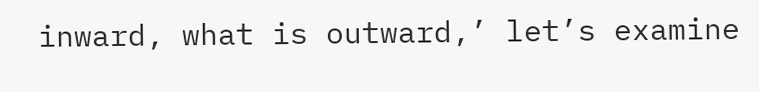inward, what is outward,’ let’s examine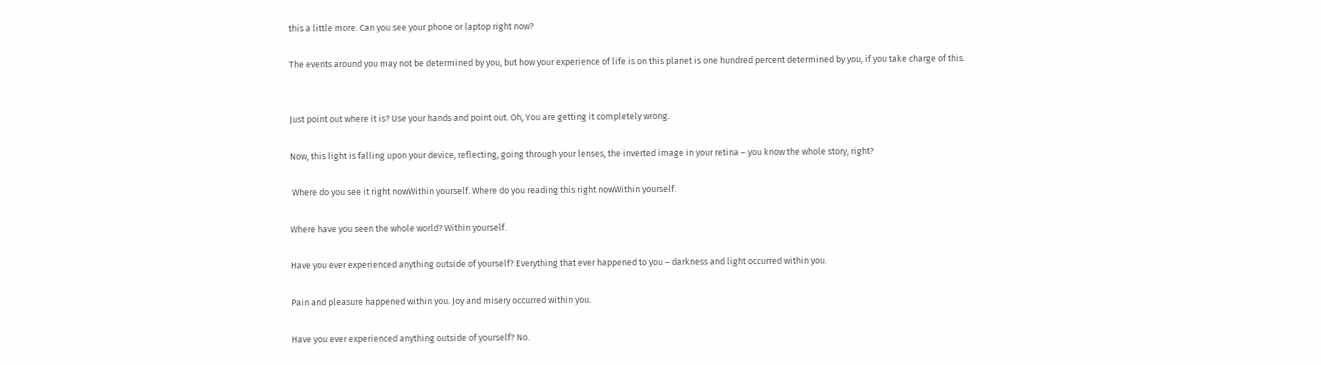this a little more. Can you see your phone or laptop right now?

The events around you may not be determined by you, but how your experience of life is on this planet is one hundred percent determined by you, if you take charge of this.


Just point out where it is? Use your hands and point out. Oh, You are getting it completely wrong.

Now, this light is falling upon your device, reflecting, going through your lenses, the inverted image in your retina – you know the whole story, right?

 Where do you see it right nowWithin yourself. Where do you reading this right nowWithin yourself.

Where have you seen the whole world? Within yourself.

Have you ever experienced anything outside of yourself? Everything that ever happened to you – darkness and light occurred within you.

Pain and pleasure happened within you. Joy and misery occurred within you.

Have you ever experienced anything outside of yourself? No.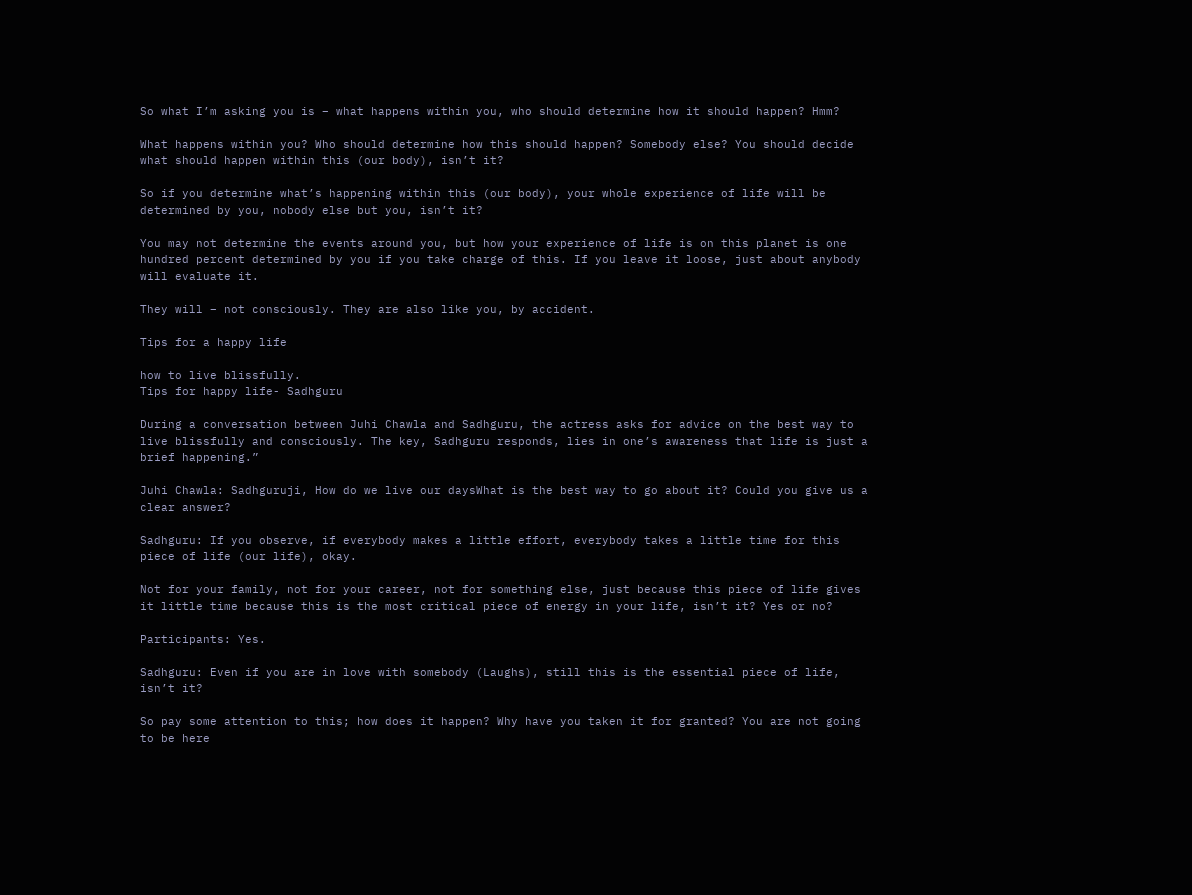So what I’m asking you is – what happens within you, who should determine how it should happen? Hmm?

What happens within you? Who should determine how this should happen? Somebody else? You should decide what should happen within this (our body), isn’t it?

So if you determine what’s happening within this (our body), your whole experience of life will be determined by you, nobody else but you, isn’t it?

You may not determine the events around you, but how your experience of life is on this planet is one hundred percent determined by you if you take charge of this. If you leave it loose, just about anybody will evaluate it.

They will – not consciously. They are also like you, by accident.

Tips for a happy life

how to live blissfully.
Tips for happy life- Sadhguru

During a conversation between Juhi Chawla and Sadhguru, the actress asks for advice on the best way to live blissfully and consciously. The key, Sadhguru responds, lies in one’s awareness that life is just a brief happening.”

Juhi Chawla: Sadhguruji, How do we live our daysWhat is the best way to go about it? Could you give us a clear answer?

Sadhguru: If you observe, if everybody makes a little effort, everybody takes a little time for this piece of life (our life), okay.

Not for your family, not for your career, not for something else, just because this piece of life gives it little time because this is the most critical piece of energy in your life, isn’t it? Yes or no?

Participants: Yes.

Sadhguru: Even if you are in love with somebody (Laughs), still this is the essential piece of life, isn’t it?

So pay some attention to this; how does it happen? Why have you taken it for granted? You are not going to be here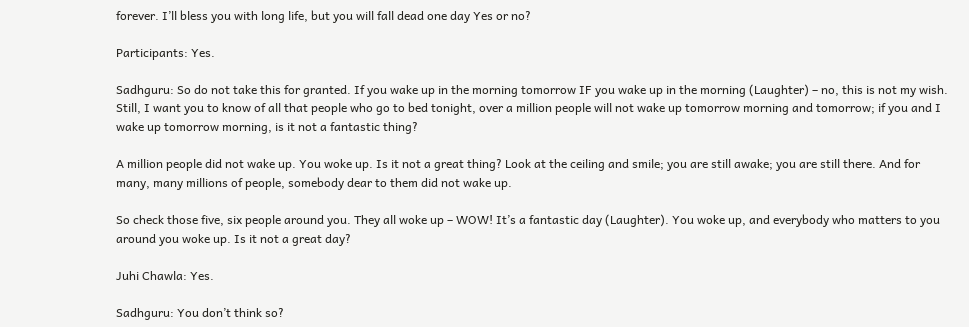forever. I’ll bless you with long life, but you will fall dead one day Yes or no?

Participants: Yes.

Sadhguru: So do not take this for granted. If you wake up in the morning tomorrow IF you wake up in the morning (Laughter) – no, this is not my wish. Still, I want you to know of all that people who go to bed tonight, over a million people will not wake up tomorrow morning and tomorrow; if you and I wake up tomorrow morning, is it not a fantastic thing?

A million people did not wake up. You woke up. Is it not a great thing? Look at the ceiling and smile; you are still awake; you are still there. And for many, many millions of people, somebody dear to them did not wake up.

So check those five, six people around you. They all woke up – WOW! It’s a fantastic day (Laughter). You woke up, and everybody who matters to you around you woke up. Is it not a great day?

Juhi Chawla: Yes.

Sadhguru: You don’t think so?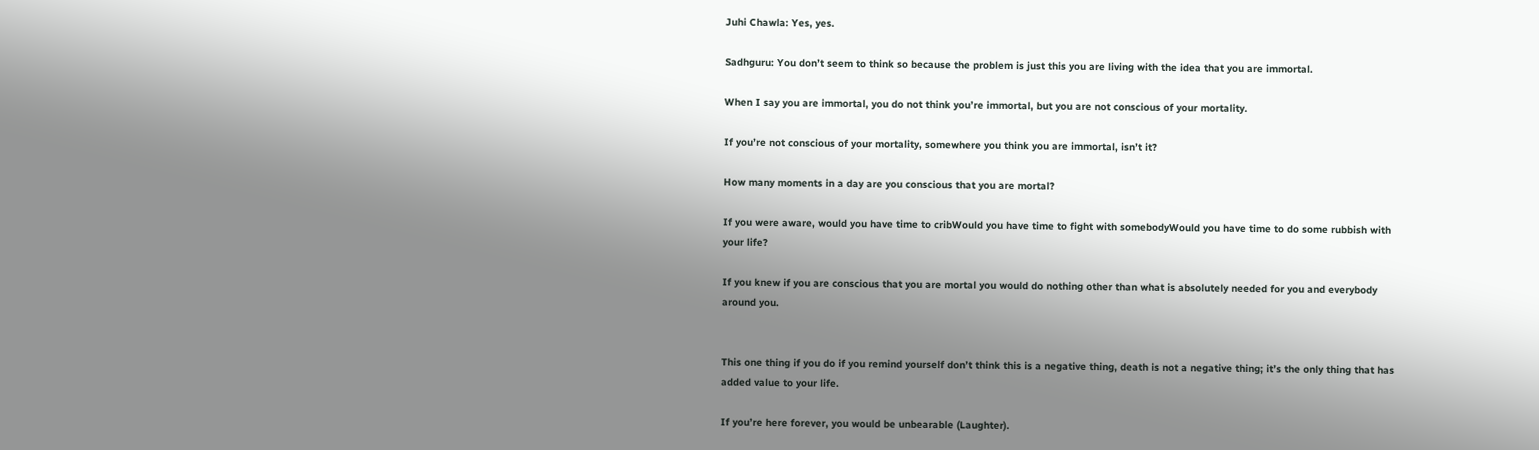Juhi Chawla: Yes, yes.

Sadhguru: You don’t seem to think so because the problem is just this you are living with the idea that you are immortal.

When I say you are immortal, you do not think you’re immortal, but you are not conscious of your mortality.

If you’re not conscious of your mortality, somewhere you think you are immortal, isn’t it?

How many moments in a day are you conscious that you are mortal?

If you were aware, would you have time to cribWould you have time to fight with somebodyWould you have time to do some rubbish with your life?

If you knew if you are conscious that you are mortal you would do nothing other than what is absolutely needed for you and everybody around you.


This one thing if you do if you remind yourself don’t think this is a negative thing, death is not a negative thing; it’s the only thing that has added value to your life.

If you’re here forever, you would be unbearable (Laughter).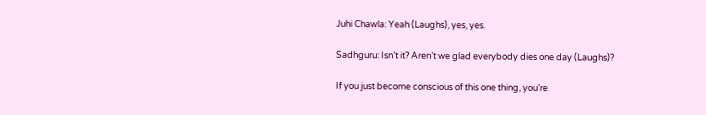Juhi Chawla: Yeah (Laughs), yes, yes.

Sadhguru: Isn’t it? Aren’t we glad everybody dies one day (Laughs)?

If you just become conscious of this one thing, you’re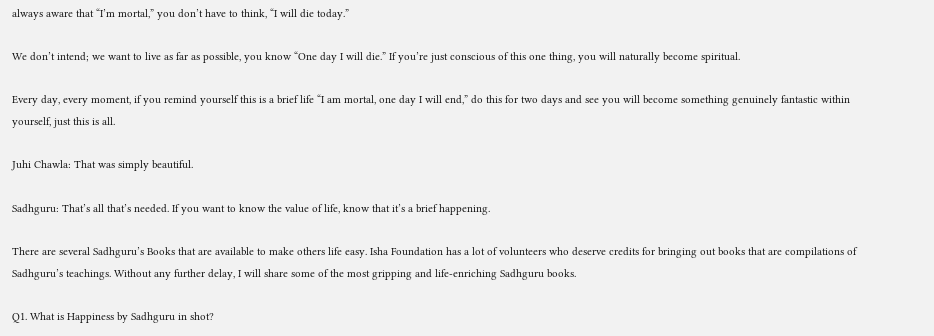always aware that “I’m mortal,” you don’t have to think, “I will die today.”

We don’t intend; we want to live as far as possible, you know “One day I will die.” If you’re just conscious of this one thing, you will naturally become spiritual.

Every day, every moment, if you remind yourself this is a brief life “I am mortal, one day I will end,” do this for two days and see you will become something genuinely fantastic within yourself, just this is all.

Juhi Chawla: That was simply beautiful.

Sadhguru: That’s all that’s needed. If you want to know the value of life, know that it’s a brief happening.

There are several Sadhguru’s Books that are available to make others life easy. Isha Foundation has a lot of volunteers who deserve credits for bringing out books that are compilations of Sadhguru’s teachings. Without any further delay, I will share some of the most gripping and life-enriching Sadhguru books.

Q1. What is Happiness by Sadhguru in shot?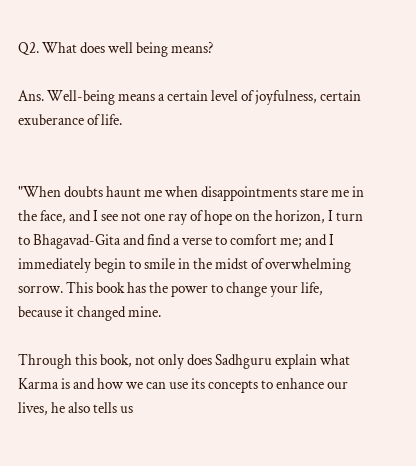Q2. What does well being means?

Ans. Well-being means a certain level of joyfulness, certain exuberance of life.


"When doubts haunt me when disappointments stare me in the face, and I see not one ray of hope on the horizon, I turn to Bhagavad-Gita and find a verse to comfort me; and I immediately begin to smile in the midst of overwhelming sorrow. This book has the power to change your life, because it changed mine.

Through this book, not only does Sadhguru explain what Karma is and how we can use its concepts to enhance our lives, he also tells us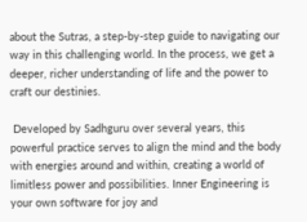about the Sutras, a step-by-step guide to navigating our way in this challenging world. In the process, we get a deeper, richer understanding of life and the power to craft our destinies.

 Developed by Sadhguru over several years, this powerful practice serves to align the mind and the body with energies around and within, creating a world of limitless power and possibilities. Inner Engineering is your own software for joy and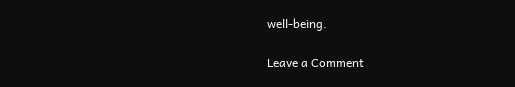well-being.

Leave a Comment